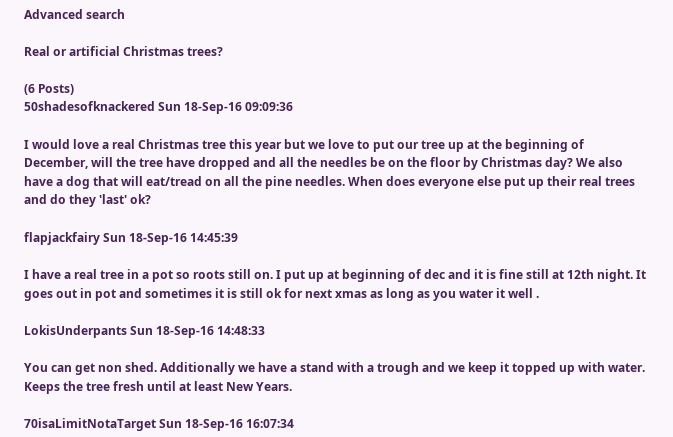Advanced search

Real or artificial Christmas trees?

(6 Posts)
50shadesofknackered Sun 18-Sep-16 09:09:36

I would love a real Christmas tree this year but we love to put our tree up at the beginning of December, will the tree have dropped and all the needles be on the floor by Christmas day? We also have a dog that will eat/tread on all the pine needles. When does everyone else put up their real trees and do they 'last' ok?

flapjackfairy Sun 18-Sep-16 14:45:39

I have a real tree in a pot so roots still on. I put up at beginning of dec and it is fine still at 12th night. It goes out in pot and sometimes it is still ok for next xmas as long as you water it well .

LokisUnderpants Sun 18-Sep-16 14:48:33

You can get non shed. Additionally we have a stand with a trough and we keep it topped up with water. Keeps the tree fresh until at least New Years.

70isaLimitNotaTarget Sun 18-Sep-16 16:07:34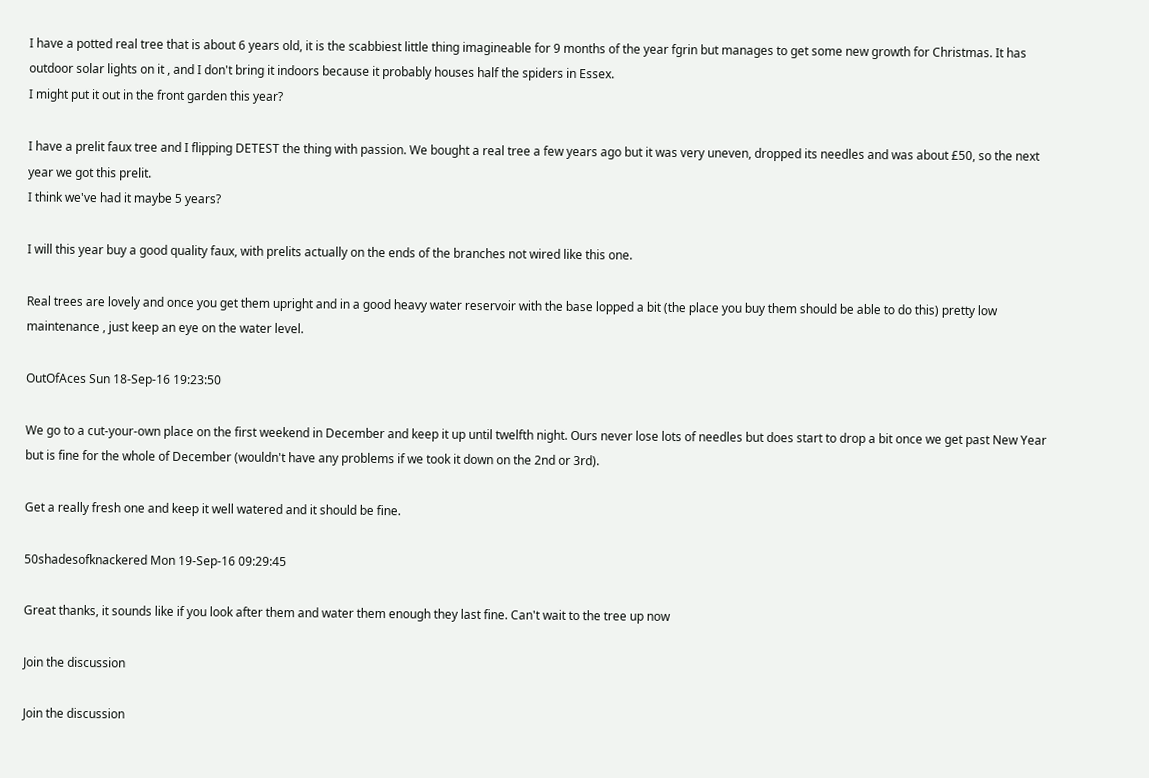I have a potted real tree that is about 6 years old, it is the scabbiest little thing imagineable for 9 months of the year fgrin but manages to get some new growth for Christmas. It has outdoor solar lights on it , and I don't bring it indoors because it probably houses half the spiders in Essex.
I might put it out in the front garden this year?

I have a prelit faux tree and I flipping DETEST the thing with passion. We bought a real tree a few years ago but it was very uneven, dropped its needles and was about £50, so the next year we got this prelit.
I think we've had it maybe 5 years?

I will this year buy a good quality faux, with prelits actually on the ends of the branches not wired like this one.

Real trees are lovely and once you get them upright and in a good heavy water reservoir with the base lopped a bit (the place you buy them should be able to do this) pretty low maintenance , just keep an eye on the water level.

OutOfAces Sun 18-Sep-16 19:23:50

We go to a cut-your-own place on the first weekend in December and keep it up until twelfth night. Ours never lose lots of needles but does start to drop a bit once we get past New Year but is fine for the whole of December (wouldn't have any problems if we took it down on the 2nd or 3rd).

Get a really fresh one and keep it well watered and it should be fine.

50shadesofknackered Mon 19-Sep-16 09:29:45

Great thanks, it sounds like if you look after them and water them enough they last fine. Can't wait to the tree up now

Join the discussion

Join the discussion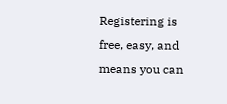Registering is free, easy, and means you can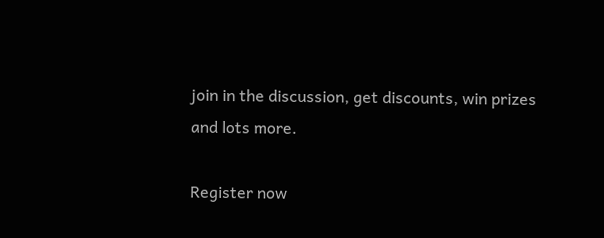join in the discussion, get discounts, win prizes and lots more.

Register now